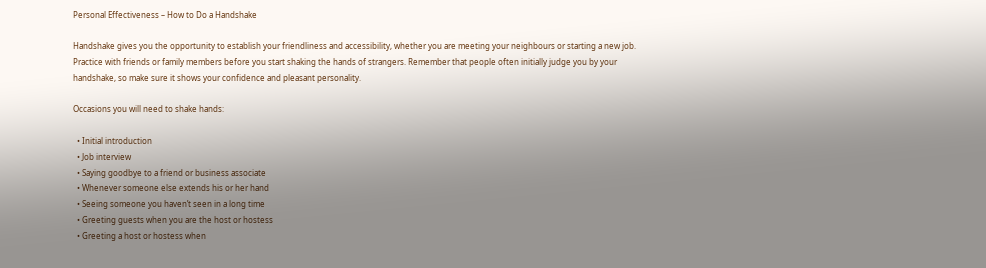Personal Effectiveness – How to Do a Handshake

Handshake gives you the opportunity to establish your friendliness and accessibility, whether you are meeting your neighbours or starting a new job. Practice with friends or family members before you start shaking the hands of strangers. Remember that people often initially judge you by your handshake, so make sure it shows your confidence and pleasant personality.

Occasions you will need to shake hands:

  • Initial introduction
  • Job interview
  • Saying goodbye to a friend or business associate
  • Whenever someone else extends his or her hand
  • Seeing someone you haven’t seen in a long time
  • Greeting guests when you are the host or hostess
  • Greeting a host or hostess when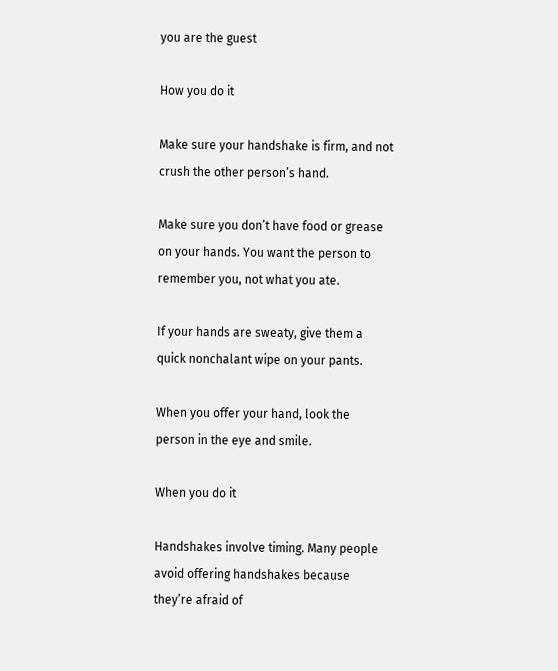you are the guest

How you do it

Make sure your handshake is firm, and not crush the other person’s hand.

Make sure you don’t have food or grease on your hands. You want the person to remember you, not what you ate.

If your hands are sweaty, give them a quick nonchalant wipe on your pants.

When you offer your hand, look the person in the eye and smile.

When you do it

Handshakes involve timing. Many people avoid offering handshakes because they’re afraid of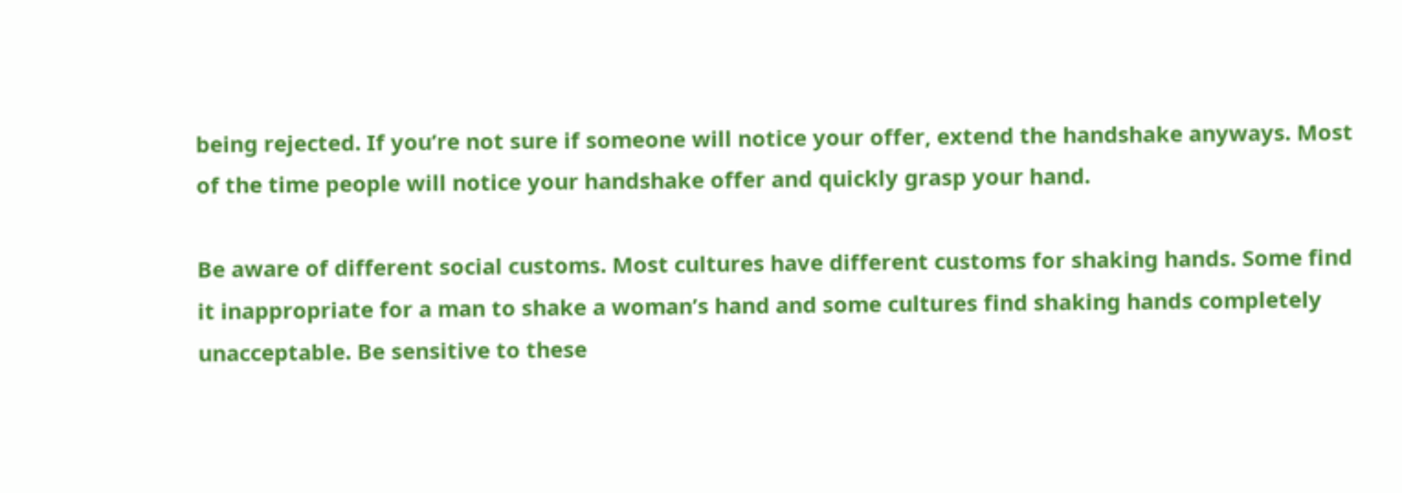being rejected. If you’re not sure if someone will notice your offer, extend the handshake anyways. Most of the time people will notice your handshake offer and quickly grasp your hand.

Be aware of different social customs. Most cultures have different customs for shaking hands. Some find it inappropriate for a man to shake a woman’s hand and some cultures find shaking hands completely unacceptable. Be sensitive to these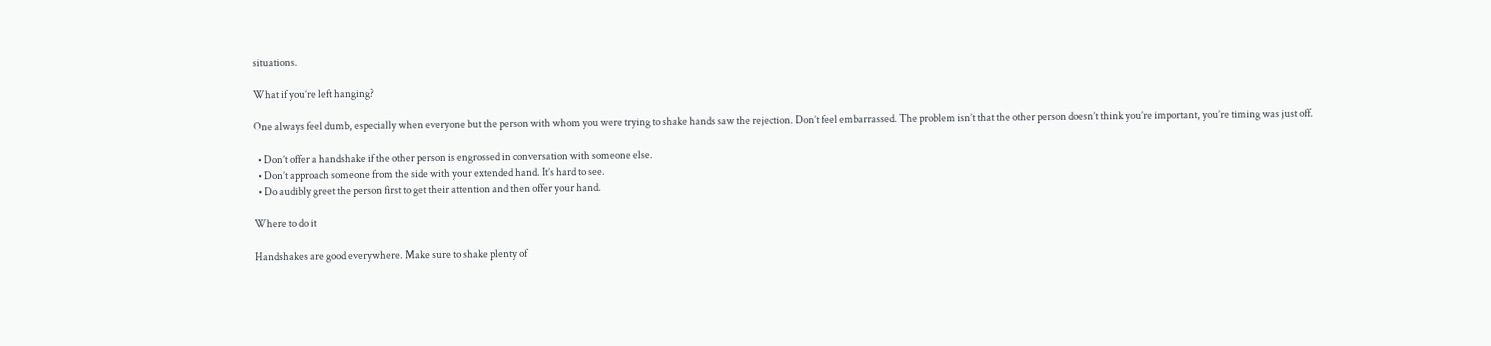situations.

What if you’re left hanging?

One always feel dumb, especially when everyone but the person with whom you were trying to shake hands saw the rejection. Don’t feel embarrassed. The problem isn’t that the other person doesn’t think you’re important, you’re timing was just off.

  • Don’t offer a handshake if the other person is engrossed in conversation with someone else.
  • Don’t approach someone from the side with your extended hand. It’s hard to see.
  • Do audibly greet the person first to get their attention and then offer your hand.

Where to do it

Handshakes are good everywhere. Make sure to shake plenty of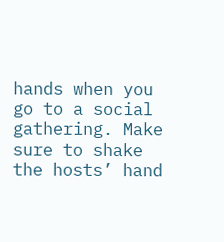hands when you go to a social gathering. Make sure to shake the hosts’ hand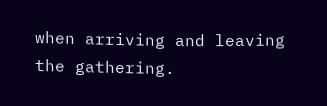when arriving and leaving the gathering.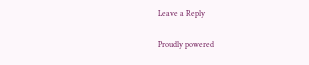Leave a Reply

Proudly powered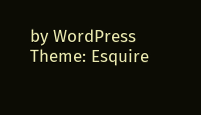by WordPress
Theme: Esquire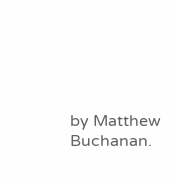by Matthew Buchanan.